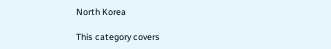North Korea

This category covers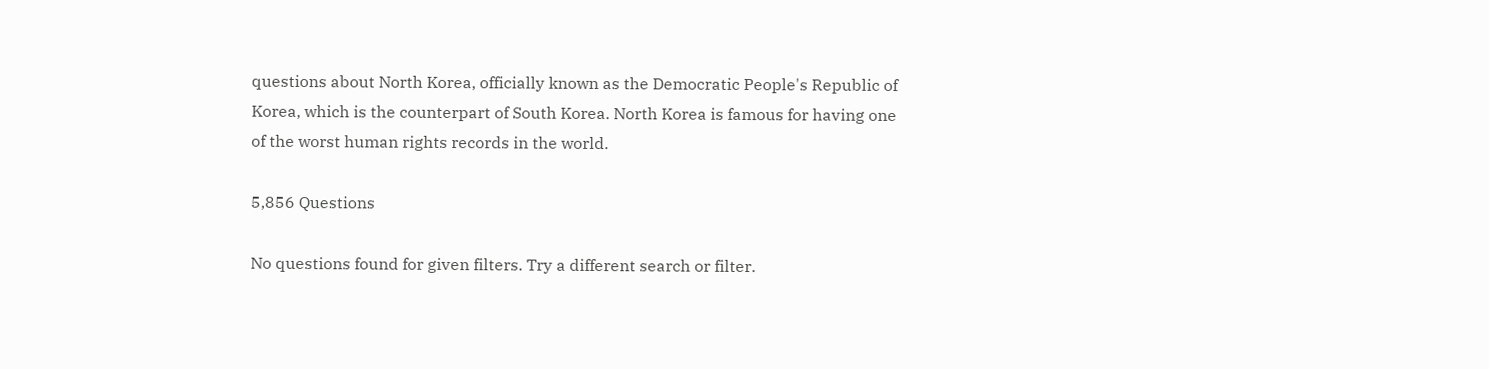questions about North Korea, officially known as the Democratic People's Republic of Korea, which is the counterpart of South Korea. North Korea is famous for having one of the worst human rights records in the world.

5,856 Questions

No questions found for given filters. Try a different search or filter.